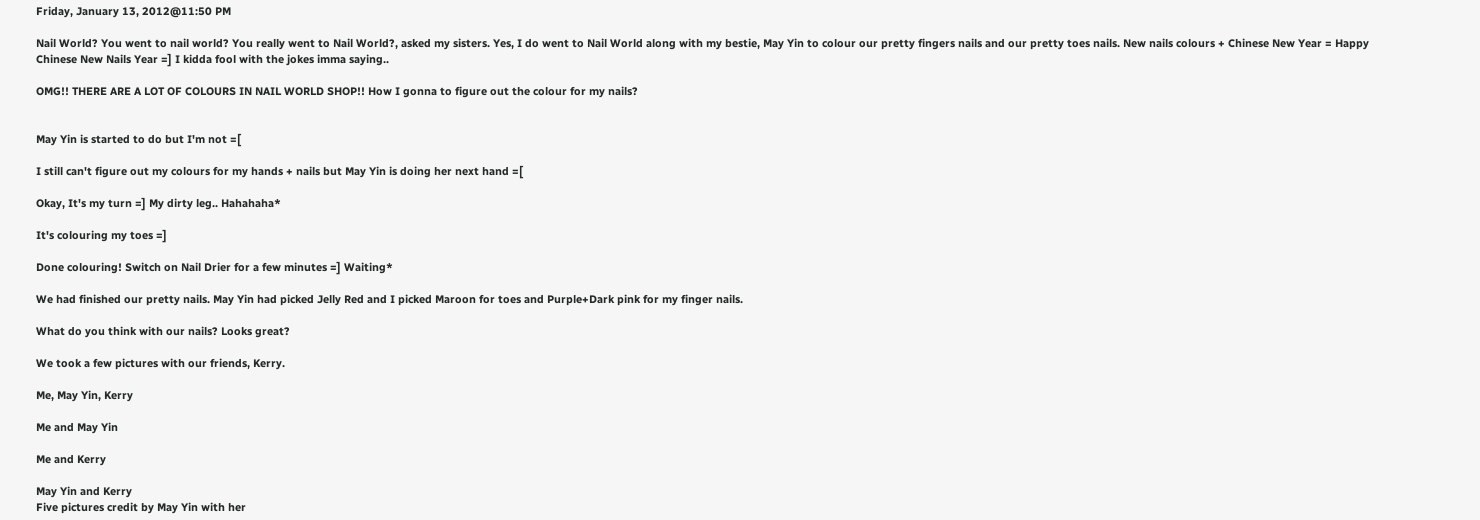Friday, January 13, 2012@11:50 PM

Nail World? You went to nail world? You really went to Nail World?, asked my sisters. Yes, I do went to Nail World along with my bestie, May Yin to colour our pretty fingers nails and our pretty toes nails. New nails colours + Chinese New Year = Happy Chinese New Nails Year =] I kidda fool with the jokes imma saying..

OMG!! THERE ARE A LOT OF COLOURS IN NAIL WORLD SHOP!! How I gonna to figure out the colour for my nails?


May Yin is started to do but I'm not =[

I still can't figure out my colours for my hands + nails but May Yin is doing her next hand =[

Okay, It's my turn =] My dirty leg.. Hahahaha*

It's colouring my toes =]

Done colouring! Switch on Nail Drier for a few minutes =] Waiting*

We had finished our pretty nails. May Yin had picked Jelly Red and I picked Maroon for toes and Purple+Dark pink for my finger nails.

What do you think with our nails? Looks great?

We took a few pictures with our friends, Kerry.

Me, May Yin, Kerry

Me and May Yin

Me and Kerry

May Yin and Kerry
Five pictures credit by May Yin with her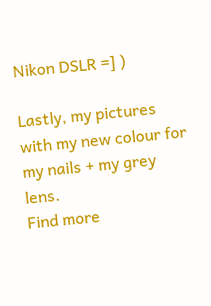Nikon DSLR =] )

Lastly, my pictures with my new colour for my nails + my grey lens.
Find more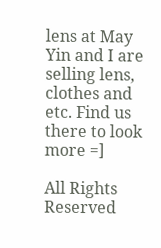lens at May Yin and I are selling lens, clothes and etc. Find us there to look more =]

All Rights Reserved